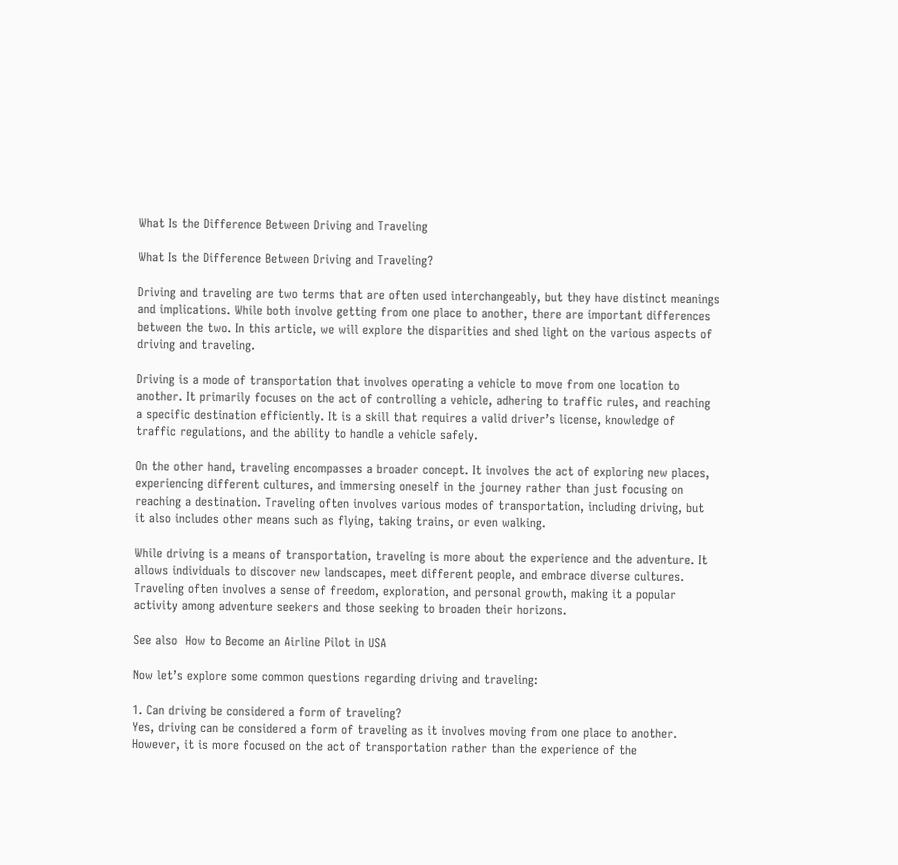What Is the Difference Between Driving and Traveling

What Is the Difference Between Driving and Traveling?

Driving and traveling are two terms that are often used interchangeably, but they have distinct meanings and implications. While both involve getting from one place to another, there are important differences between the two. In this article, we will explore the disparities and shed light on the various aspects of driving and traveling.

Driving is a mode of transportation that involves operating a vehicle to move from one location to another. It primarily focuses on the act of controlling a vehicle, adhering to traffic rules, and reaching a specific destination efficiently. It is a skill that requires a valid driver’s license, knowledge of traffic regulations, and the ability to handle a vehicle safely.

On the other hand, traveling encompasses a broader concept. It involves the act of exploring new places, experiencing different cultures, and immersing oneself in the journey rather than just focusing on reaching a destination. Traveling often involves various modes of transportation, including driving, but it also includes other means such as flying, taking trains, or even walking.

While driving is a means of transportation, traveling is more about the experience and the adventure. It allows individuals to discover new landscapes, meet different people, and embrace diverse cultures. Traveling often involves a sense of freedom, exploration, and personal growth, making it a popular activity among adventure seekers and those seeking to broaden their horizons.

See also  How to Become an Airline Pilot in USA

Now let’s explore some common questions regarding driving and traveling:

1. Can driving be considered a form of traveling?
Yes, driving can be considered a form of traveling as it involves moving from one place to another. However, it is more focused on the act of transportation rather than the experience of the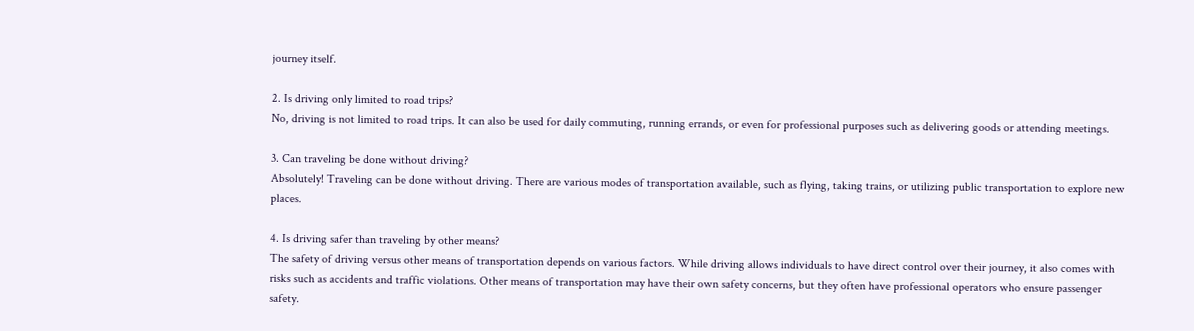journey itself.

2. Is driving only limited to road trips?
No, driving is not limited to road trips. It can also be used for daily commuting, running errands, or even for professional purposes such as delivering goods or attending meetings.

3. Can traveling be done without driving?
Absolutely! Traveling can be done without driving. There are various modes of transportation available, such as flying, taking trains, or utilizing public transportation to explore new places.

4. Is driving safer than traveling by other means?
The safety of driving versus other means of transportation depends on various factors. While driving allows individuals to have direct control over their journey, it also comes with risks such as accidents and traffic violations. Other means of transportation may have their own safety concerns, but they often have professional operators who ensure passenger safety.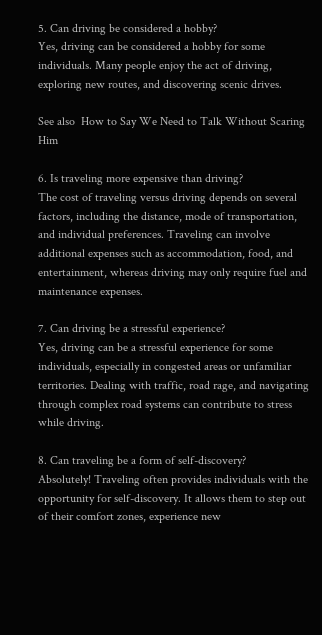5. Can driving be considered a hobby?
Yes, driving can be considered a hobby for some individuals. Many people enjoy the act of driving, exploring new routes, and discovering scenic drives.

See also  How to Say We Need to Talk Without Scaring Him

6. Is traveling more expensive than driving?
The cost of traveling versus driving depends on several factors, including the distance, mode of transportation, and individual preferences. Traveling can involve additional expenses such as accommodation, food, and entertainment, whereas driving may only require fuel and maintenance expenses.

7. Can driving be a stressful experience?
Yes, driving can be a stressful experience for some individuals, especially in congested areas or unfamiliar territories. Dealing with traffic, road rage, and navigating through complex road systems can contribute to stress while driving.

8. Can traveling be a form of self-discovery?
Absolutely! Traveling often provides individuals with the opportunity for self-discovery. It allows them to step out of their comfort zones, experience new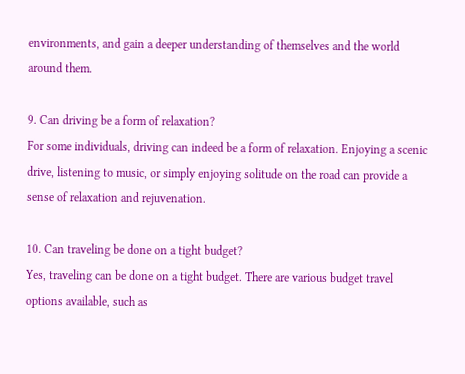environments, and gain a deeper understanding of themselves and the world around them.

9. Can driving be a form of relaxation?
For some individuals, driving can indeed be a form of relaxation. Enjoying a scenic drive, listening to music, or simply enjoying solitude on the road can provide a sense of relaxation and rejuvenation.

10. Can traveling be done on a tight budget?
Yes, traveling can be done on a tight budget. There are various budget travel options available, such as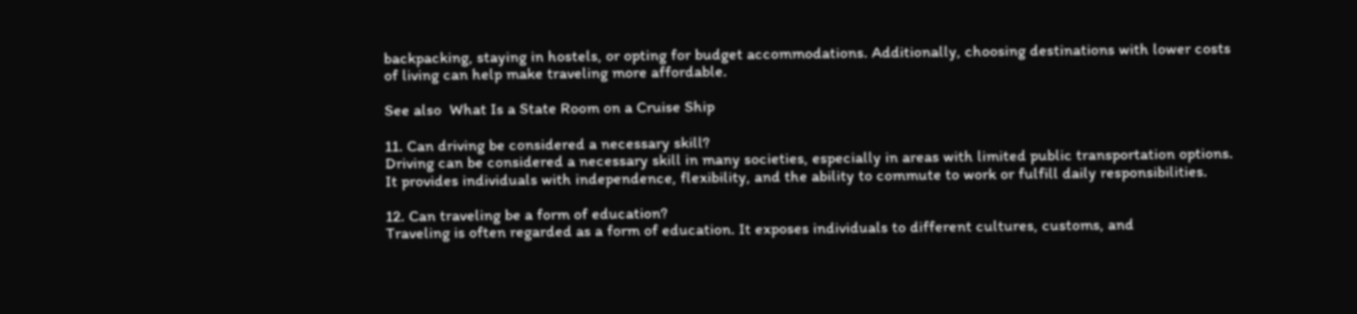backpacking, staying in hostels, or opting for budget accommodations. Additionally, choosing destinations with lower costs of living can help make traveling more affordable.

See also  What Is a State Room on a Cruise Ship

11. Can driving be considered a necessary skill?
Driving can be considered a necessary skill in many societies, especially in areas with limited public transportation options. It provides individuals with independence, flexibility, and the ability to commute to work or fulfill daily responsibilities.

12. Can traveling be a form of education?
Traveling is often regarded as a form of education. It exposes individuals to different cultures, customs, and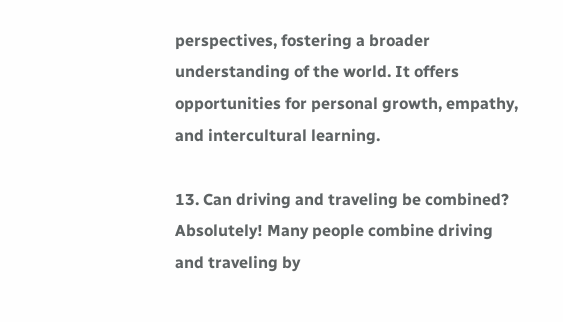perspectives, fostering a broader understanding of the world. It offers opportunities for personal growth, empathy, and intercultural learning.

13. Can driving and traveling be combined?
Absolutely! Many people combine driving and traveling by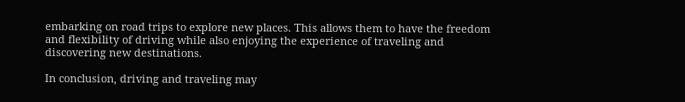embarking on road trips to explore new places. This allows them to have the freedom and flexibility of driving while also enjoying the experience of traveling and discovering new destinations.

In conclusion, driving and traveling may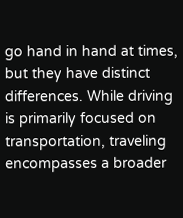go hand in hand at times, but they have distinct differences. While driving is primarily focused on transportation, traveling encompasses a broader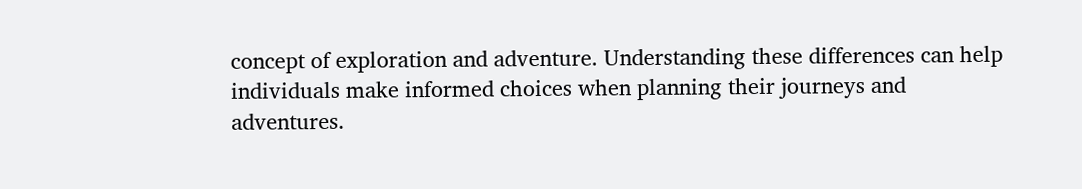concept of exploration and adventure. Understanding these differences can help individuals make informed choices when planning their journeys and adventures.